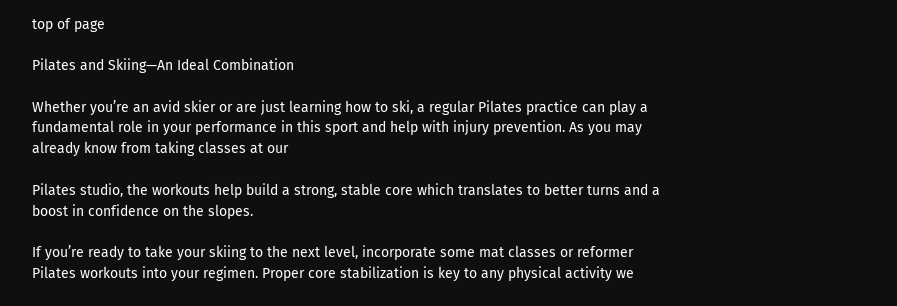top of page

Pilates and Skiing—An Ideal Combination

Whether you’re an avid skier or are just learning how to ski, a regular Pilates practice can play a fundamental role in your performance in this sport and help with injury prevention. As you may already know from taking classes at our

Pilates studio, the workouts help build a strong, stable core which translates to better turns and a boost in confidence on the slopes.

If you’re ready to take your skiing to the next level, incorporate some mat classes or reformer Pilates workouts into your regimen. Proper core stabilization is key to any physical activity we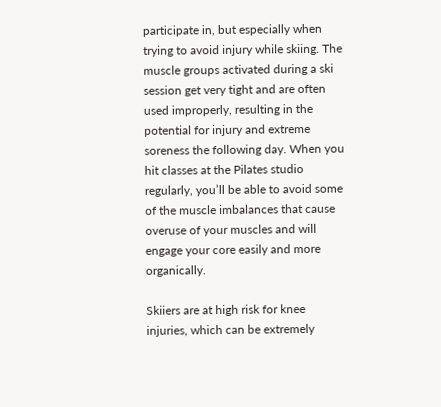participate in, but especially when trying to avoid injury while skiing. The muscle groups activated during a ski session get very tight and are often used improperly, resulting in the potential for injury and extreme soreness the following day. When you hit classes at the Pilates studio regularly, you’ll be able to avoid some of the muscle imbalances that cause overuse of your muscles and will engage your core easily and more organically.

Skiiers are at high risk for knee injuries, which can be extremely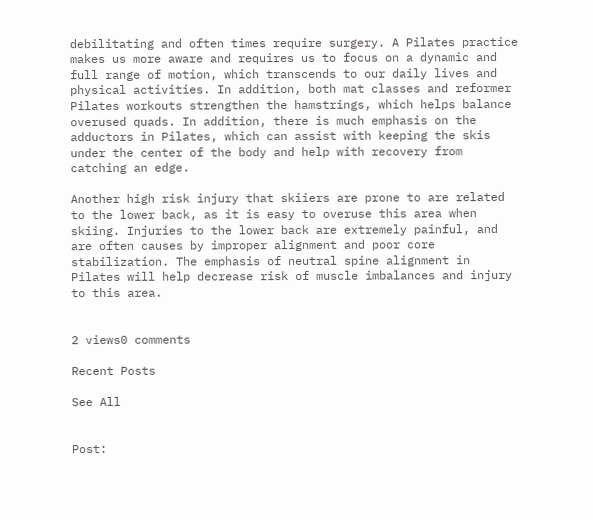debilitating and often times require surgery. A Pilates practice makes us more aware and requires us to focus on a dynamic and full range of motion, which transcends to our daily lives and physical activities. In addition, both mat classes and reformer Pilates workouts strengthen the hamstrings, which helps balance overused quads. In addition, there is much emphasis on the adductors in Pilates, which can assist with keeping the skis under the center of the body and help with recovery from catching an edge.

Another high risk injury that skiiers are prone to are related to the lower back, as it is easy to overuse this area when skiing. Injuries to the lower back are extremely painful, and are often causes by improper alignment and poor core stabilization. The emphasis of neutral spine alignment in Pilates will help decrease risk of muscle imbalances and injury to this area.


2 views0 comments

Recent Posts

See All


Post: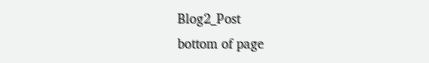Blog2_Post
bottom of page